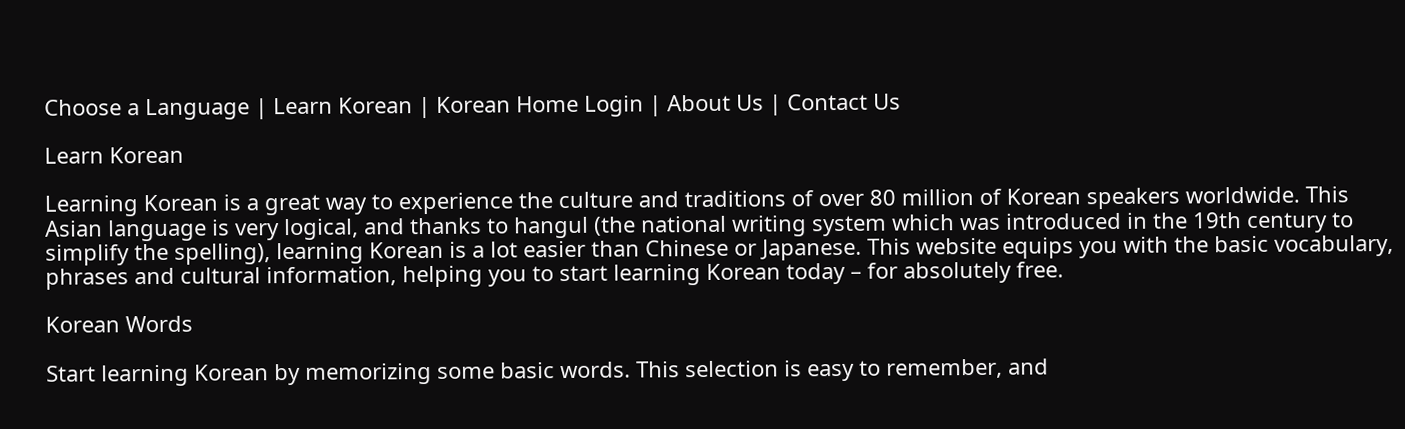Choose a Language | Learn Korean | Korean Home Login | About Us | Contact Us

Learn Korean

Learning Korean is a great way to experience the culture and traditions of over 80 million of Korean speakers worldwide. This Asian language is very logical, and thanks to hangul (the national writing system which was introduced in the 19th century to simplify the spelling), learning Korean is a lot easier than Chinese or Japanese. This website equips you with the basic vocabulary, phrases and cultural information, helping you to start learning Korean today – for absolutely free.

Korean Words

Start learning Korean by memorizing some basic words. This selection is easy to remember, and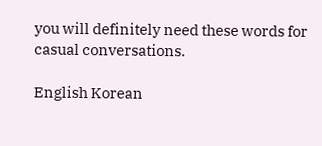you will definitely need these words for casual conversations.

English Korean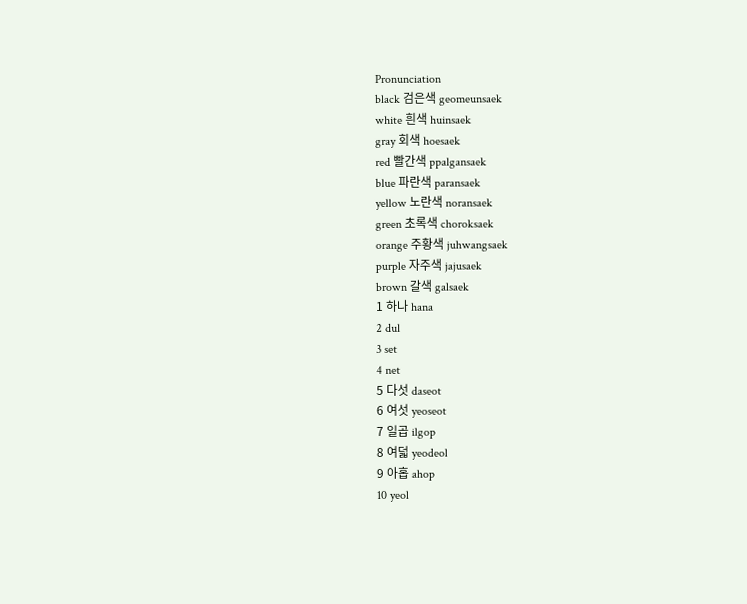Pronunciation
black 검은색 geomeunsaek
white 흰색 huinsaek
gray 회색 hoesaek
red 빨간색 ppalgansaek
blue 파란색 paransaek
yellow 노란색 noransaek
green 초록색 choroksaek
orange 주황색 juhwangsaek
purple 자주색 jajusaek
brown 갈색 galsaek
1 하나 hana
2 dul
3 set
4 net
5 다섯 daseot
6 여섯 yeoseot
7 일곱 ilgop
8 여덟 yeodeol
9 아홉 ahop
10 yeol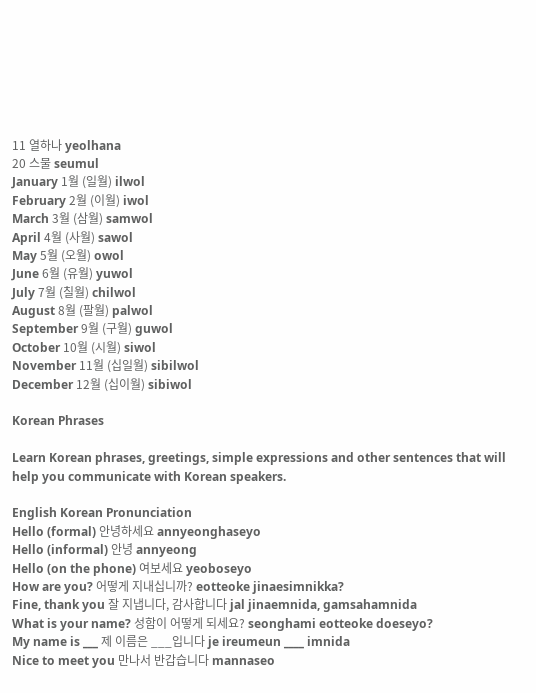11 열하나 yeolhana
20 스물 seumul
January 1월 (일월) ilwol
February 2월 (이월) iwol
March 3월 (삼월) samwol
April 4월 (사월) sawol
May 5월 (오월) owol
June 6월 (유월) yuwol
July 7월 (칠월) chilwol
August 8월 (팔월) palwol
September 9월 (구월) guwol
October 10월 (시월) siwol
November 11월 (십일월) sibilwol
December 12월 (십이월) sibiwol

Korean Phrases

Learn Korean phrases, greetings, simple expressions and other sentences that will help you communicate with Korean speakers.

English Korean Pronunciation
Hello (formal) 안녕하세요 annyeonghaseyo
Hello (informal) 안녕 annyeong
Hello (on the phone) 여보세요 yeoboseyo
How are you? 어떻게 지내십니까? eotteoke jinaesimnikka?
Fine, thank you 잘 지냅니다, 감사합니다 jal jinaemnida, gamsahamnida
What is your name? 성함이 어떻게 되세요? seonghami eotteoke doeseyo?
My name is ___ 제 이름은 ___입니다 je ireumeun ____ imnida
Nice to meet you 만나서 반갑습니다 mannaseo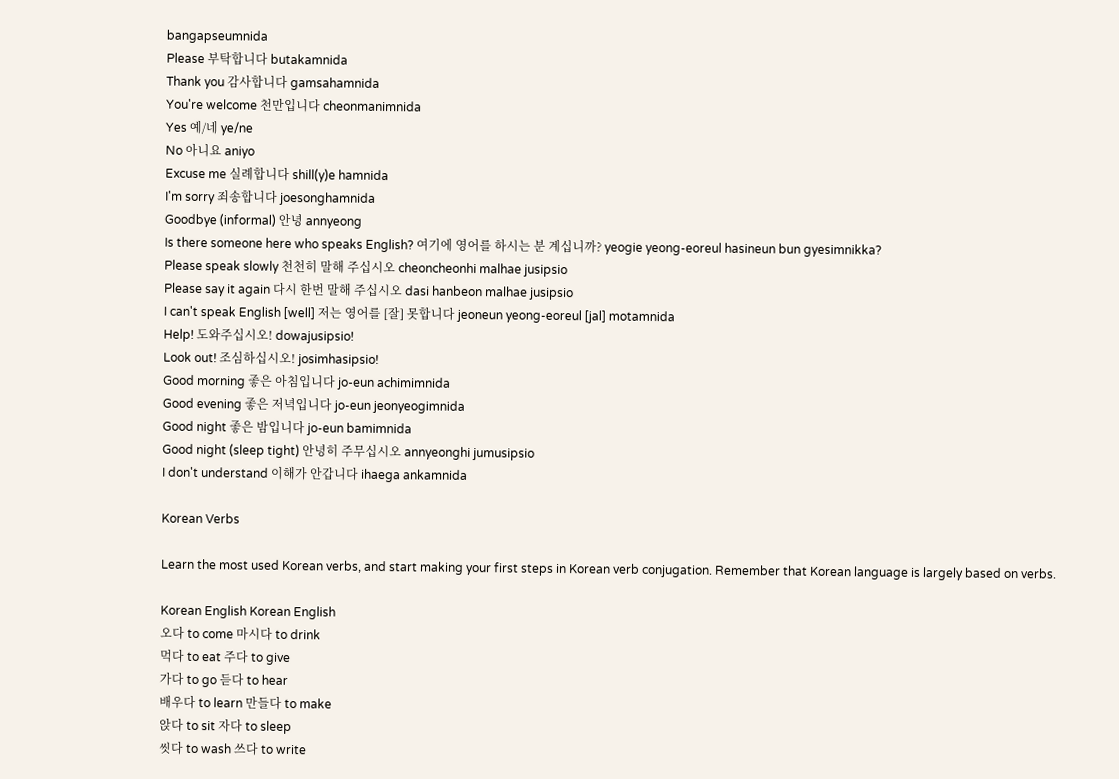bangapseumnida
Please 부탁합니다 butakamnida
Thank you 감사합니다 gamsahamnida
You're welcome 천만입니다 cheonmanimnida
Yes 예/네 ye/ne
No 아니요 aniyo
Excuse me 실례합니다 shill(y)e hamnida
I'm sorry 죄송합니다 joesonghamnida
Goodbye (informal) 안녕 annyeong
Is there someone here who speaks English? 여기에 영어를 하시는 분 계십니까? yeogie yeong-eoreul hasineun bun gyesimnikka?
Please speak slowly 천천히 말해 주십시오 cheoncheonhi malhae jusipsio
Please say it again 다시 한번 말해 주십시오 dasi hanbeon malhae jusipsio
I can't speak English [well] 저는 영어를 [잘] 못합니다 jeoneun yeong-eoreul [jal] motamnida
Help! 도와주십시오! dowajusipsio!
Look out! 조심하십시오! josimhasipsio!
Good morning 좋은 아침입니다 jo-eun achimimnida
Good evening 좋은 저녁입니다 jo-eun jeonyeogimnida
Good night 좋은 밤입니다 jo-eun bamimnida
Good night (sleep tight) 안녕히 주무십시오 annyeonghi jumusipsio
I don't understand 이해가 안갑니다 ihaega ankamnida

Korean Verbs

Learn the most used Korean verbs, and start making your first steps in Korean verb conjugation. Remember that Korean language is largely based on verbs.

Korean English Korean English
오다 to come 마시다 to drink
먹다 to eat 주다 to give
가다 to go 듣다 to hear
배우다 to learn 만들다 to make
앉다 to sit 자다 to sleep
씻다 to wash 쓰다 to write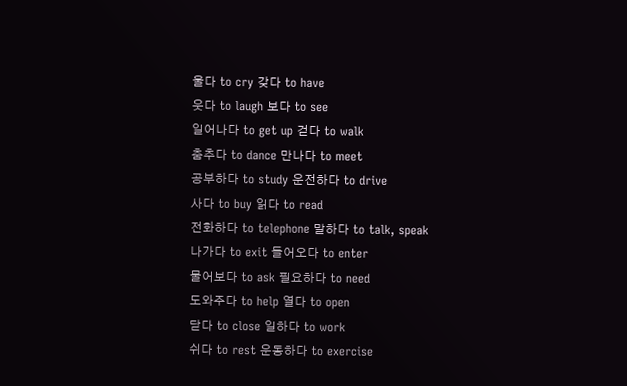울다 to cry 갖다 to have
웃다 to laugh 보다 to see
일어나다 to get up 걷다 to walk
춤추다 to dance 만나다 to meet
공부하다 to study 운전하다 to drive
사다 to buy 읽다 to read
전화하다 to telephone 말하다 to talk, speak
나가다 to exit 들어오다 to enter
물어보다 to ask 필요하다 to need
도와주다 to help 열다 to open
닫다 to close 일하다 to work
쉬다 to rest 운동하다 to exercise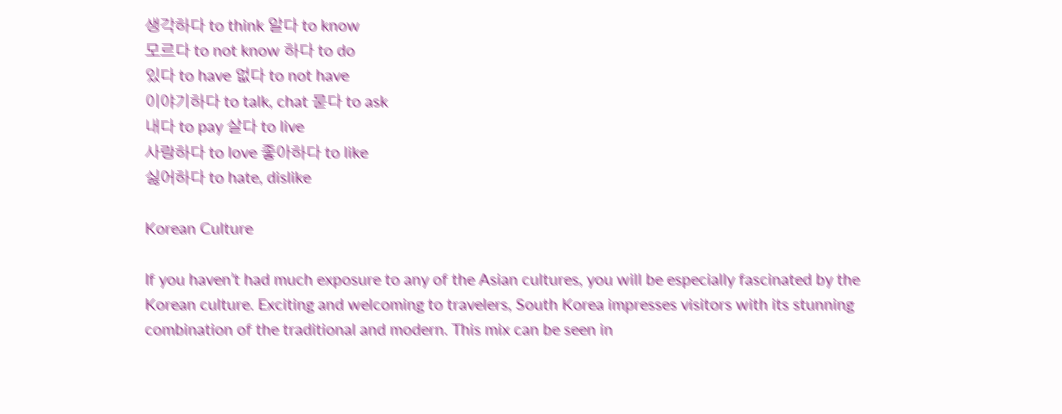생각하다 to think 알다 to know
모르다 to not know 하다 to do
있다 to have 없다 to not have
이야기하다 to talk, chat 묻다 to ask
내다 to pay 살다 to live
사랑하다 to love 좋아하다 to like
싫어하다 to hate, dislike

Korean Culture

If you haven’t had much exposure to any of the Asian cultures, you will be especially fascinated by the Korean culture. Exciting and welcoming to travelers, South Korea impresses visitors with its stunning combination of the traditional and modern. This mix can be seen in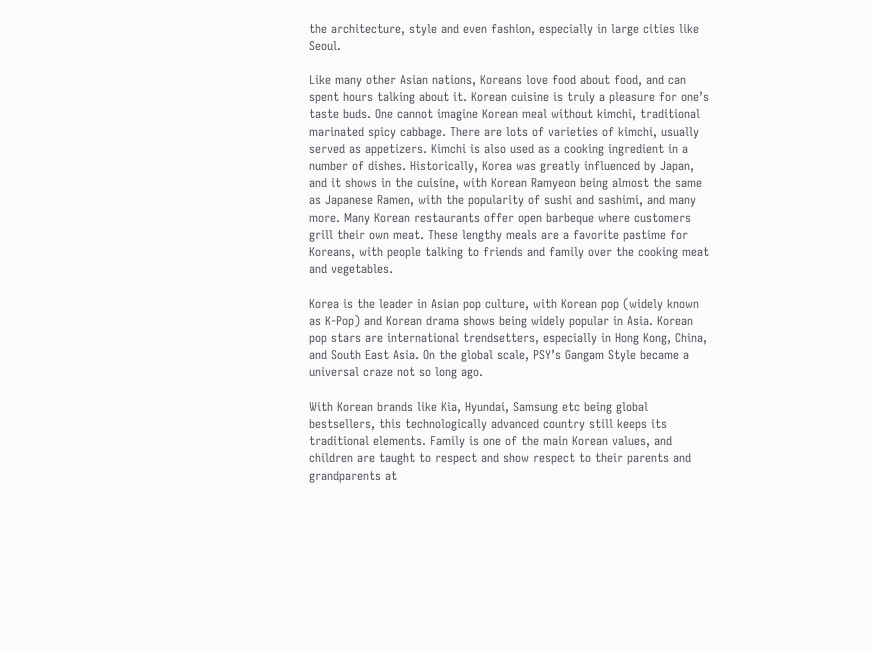the architecture, style and even fashion, especially in large cities like Seoul.

Like many other Asian nations, Koreans love food about food, and can spent hours talking about it. Korean cuisine is truly a pleasure for one’s taste buds. One cannot imagine Korean meal without kimchi, traditional marinated spicy cabbage. There are lots of varieties of kimchi, usually served as appetizers. Kimchi is also used as a cooking ingredient in a number of dishes. Historically, Korea was greatly influenced by Japan, and it shows in the cuisine, with Korean Ramyeon being almost the same as Japanese Ramen, with the popularity of sushi and sashimi, and many more. Many Korean restaurants offer open barbeque where customers grill their own meat. These lengthy meals are a favorite pastime for Koreans, with people talking to friends and family over the cooking meat and vegetables.

Korea is the leader in Asian pop culture, with Korean pop (widely known as K-Pop) and Korean drama shows being widely popular in Asia. Korean pop stars are international trendsetters, especially in Hong Kong, China, and South East Asia. On the global scale, PSY’s Gangam Style became a universal craze not so long ago.

With Korean brands like Kia, Hyundai, Samsung etc being global bestsellers, this technologically advanced country still keeps its traditional elements. Family is one of the main Korean values, and children are taught to respect and show respect to their parents and grandparents at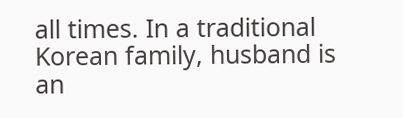all times. In a traditional Korean family, husband is an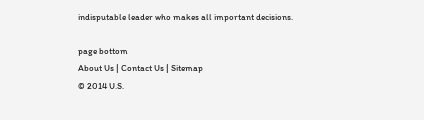indisputable leader who makes all important decisions.

page bottom
About Us | Contact Us | Sitemap
© 2014 U.S.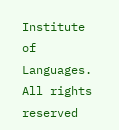Institute of Languages. All rights reserved